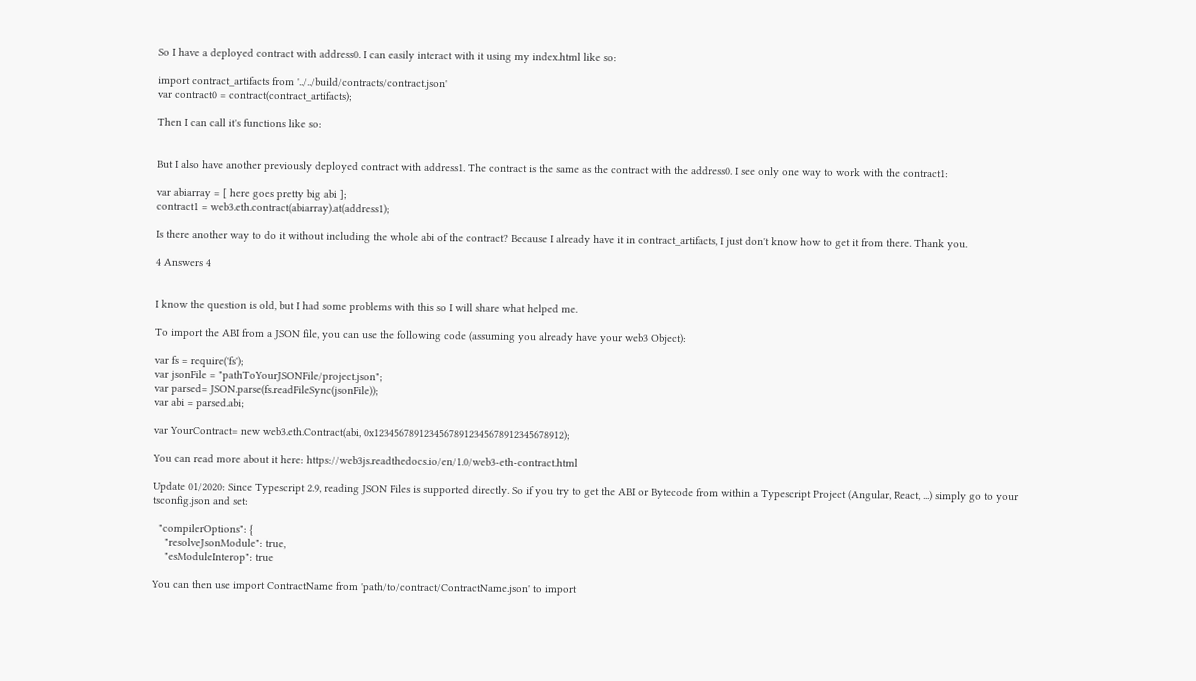So I have a deployed contract with address0. I can easily interact with it using my index.html like so:

import contract_artifacts from '../../build/contracts/contract.json'
var contract0 = contract(contract_artifacts);

Then I can call it's functions like so:


But I also have another previously deployed contract with address1. The contract is the same as the contract with the address0. I see only one way to work with the contract1:

var abiarray = [ here goes pretty big abi ];
contract1 = web3.eth.contract(abiarray).at(address1);

Is there another way to do it without including the whole abi of the contract? Because I already have it in contract_artifacts, I just don't know how to get it from there. Thank you.

4 Answers 4


I know the question is old, but I had some problems with this so I will share what helped me.

To import the ABI from a JSON file, you can use the following code (assuming you already have your web3 Object):

var fs = require('fs');
var jsonFile = "pathToYourJSONFile/project.json";
var parsed= JSON.parse(fs.readFileSync(jsonFile));
var abi = parsed.abi;

var YourContract= new web3.eth.Contract(abi, 0x12345678912345678912345678912345678912);

You can read more about it here: https://web3js.readthedocs.io/en/1.0/web3-eth-contract.html

Update 01/2020: Since Typescript 2.9, reading JSON Files is supported directly. So if you try to get the ABI or Bytecode from within a Typescript Project (Angular, React, ...) simply go to your tsconfig.json and set:

  "compilerOptions": {
    "resolveJsonModule": true,
    "esModuleInterop": true

You can then use import ContractName from 'path/to/contract/ContractName.json' to import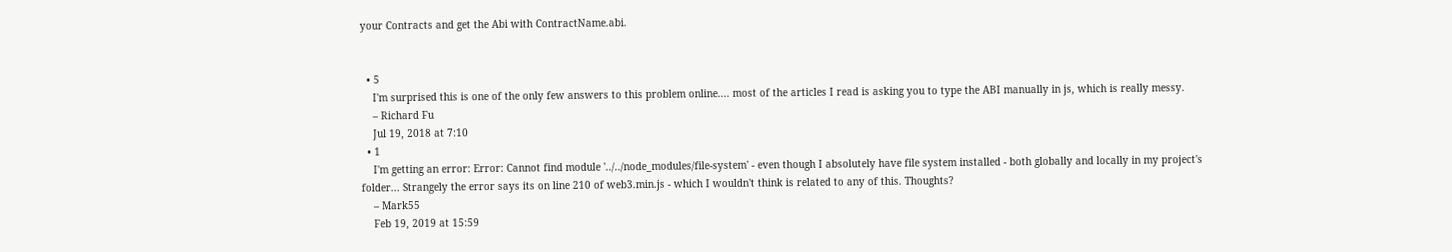your Contracts and get the Abi with ContractName.abi.


  • 5
    I'm surprised this is one of the only few answers to this problem online.... most of the articles I read is asking you to type the ABI manually in js, which is really messy.
    – Richard Fu
    Jul 19, 2018 at 7:10
  • 1
    I'm getting an error: Error: Cannot find module '../../node_modules/file-system' - even though I absolutely have file system installed - both globally and locally in my project's folder... Strangely the error says its on line 210 of web3.min.js - which I wouldn't think is related to any of this. Thoughts?
    – Mark55
    Feb 19, 2019 at 15:59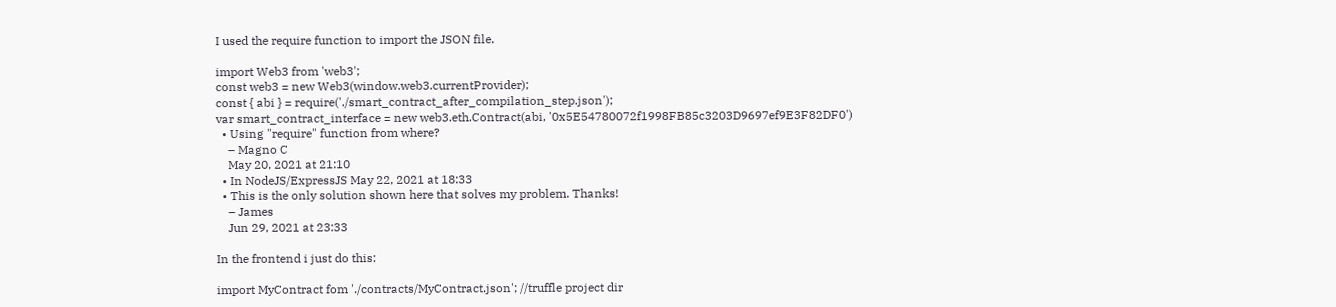I used the require function to import the JSON file.

import Web3 from 'web3';
const web3 = new Web3(window.web3.currentProvider);
const { abi } = require('./smart_contract_after_compilation_step.json');
var smart_contract_interface = new web3.eth.Contract(abi, '0x5E54780072f1998FB85c3203D9697ef9E3F82DF0')
  • Using "require" function from where?
    – Magno C
    May 20, 2021 at 21:10
  • In NodeJS/ExpressJS May 22, 2021 at 18:33
  • This is the only solution shown here that solves my problem. Thanks!
    – James
    Jun 29, 2021 at 23:33

In the frontend i just do this:

import MyContract fom './contracts/MyContract.json'; //truffle project dir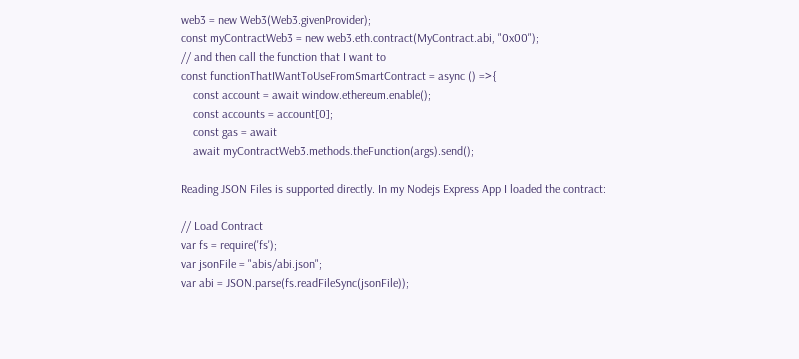web3 = new Web3(Web3.givenProvider);
const myContractWeb3 = new web3.eth.contract(MyContract.abi, "0x00");
// and then call the function that I want to
const functionThatIWantToUseFromSmartContract = async () =>{
    const account = await window.ethereum.enable();
    const accounts = account[0];
    const gas = await
    await myContractWeb3.methods.theFunction(args).send();

Reading JSON Files is supported directly. In my Nodejs Express App I loaded the contract:

// Load Contract
var fs = require('fs');
var jsonFile = "abis/abi.json";
var abi = JSON.parse(fs.readFileSync(jsonFile));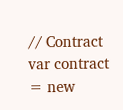// Contract
var contract = new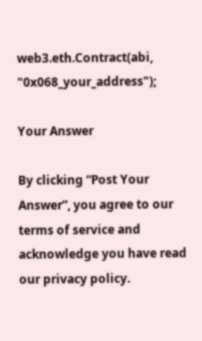web3.eth.Contract(abi, "0x068_your_address");

Your Answer

By clicking “Post Your Answer”, you agree to our terms of service and acknowledge you have read our privacy policy.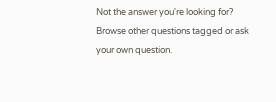Not the answer you're looking for? Browse other questions tagged or ask your own question.